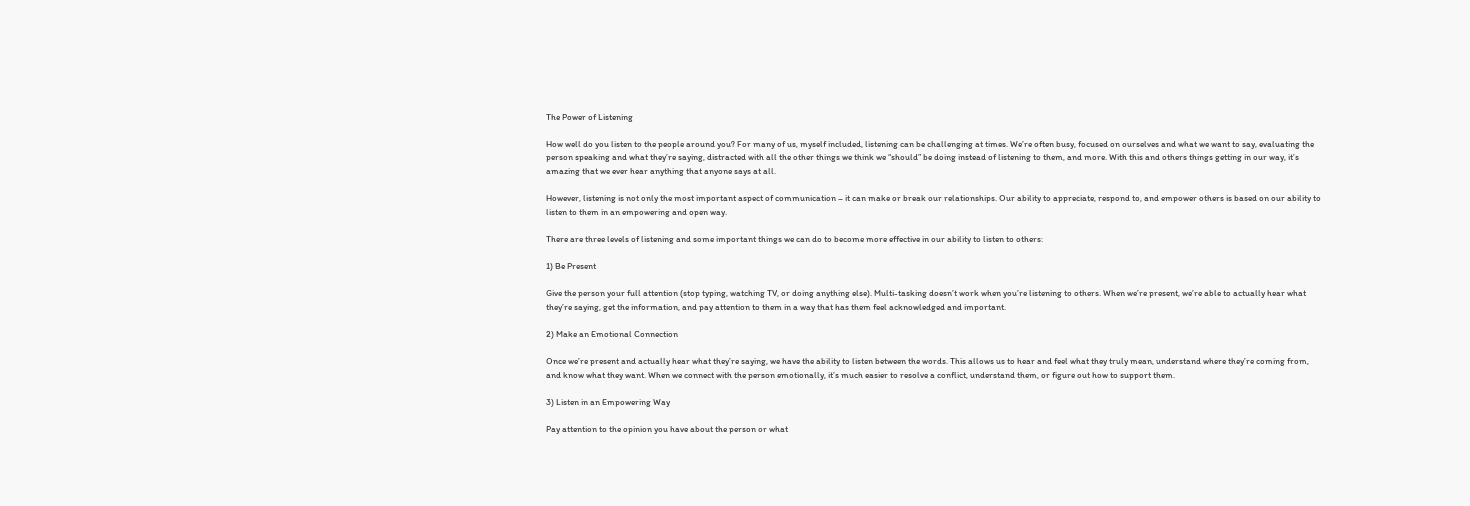The Power of Listening

How well do you listen to the people around you? For many of us, myself included, listening can be challenging at times. We’re often busy, focused on ourselves and what we want to say, evaluating the person speaking and what they’re saying, distracted with all the other things we think we “should” be doing instead of listening to them, and more. With this and others things getting in our way, it’s amazing that we ever hear anything that anyone says at all.

However, listening is not only the most important aspect of communication – it can make or break our relationships. Our ability to appreciate, respond to, and empower others is based on our ability to listen to them in an empowering and open way.

There are three levels of listening and some important things we can do to become more effective in our ability to listen to others:

1) Be Present

Give the person your full attention (stop typing, watching TV, or doing anything else). Multi-tasking doesn’t work when you’re listening to others. When we’re present, we’re able to actually hear what they’re saying, get the information, and pay attention to them in a way that has them feel acknowledged and important.

2) Make an Emotional Connection

Once we’re present and actually hear what they’re saying, we have the ability to listen between the words. This allows us to hear and feel what they truly mean, understand where they’re coming from, and know what they want. When we connect with the person emotionally, it’s much easier to resolve a conflict, understand them, or figure out how to support them.

3) Listen in an Empowering Way

Pay attention to the opinion you have about the person or what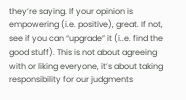they’re saying. If your opinion is empowering (i.e. positive), great. If not, see if you can “upgrade” it (i..e. find the good stuff). This is not about agreeing with or liking everyone, it’s about taking responsibility for our judgments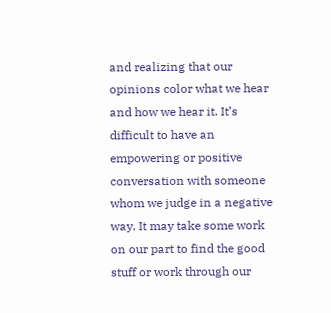and realizing that our opinions color what we hear and how we hear it. It’s difficult to have an empowering or positive conversation with someone whom we judge in a negative way. It may take some work on our part to find the good stuff or work through our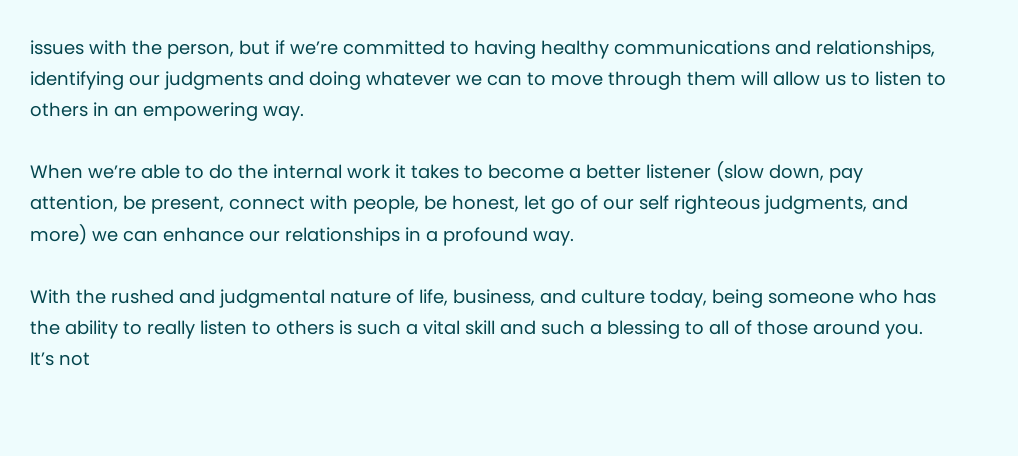issues with the person, but if we’re committed to having healthy communications and relationships, identifying our judgments and doing whatever we can to move through them will allow us to listen to others in an empowering way.

When we’re able to do the internal work it takes to become a better listener (slow down, pay attention, be present, connect with people, be honest, let go of our self righteous judgments, and more) we can enhance our relationships in a profound way.

With the rushed and judgmental nature of life, business, and culture today, being someone who has the ability to really listen to others is such a vital skill and such a blessing to all of those around you. It’s not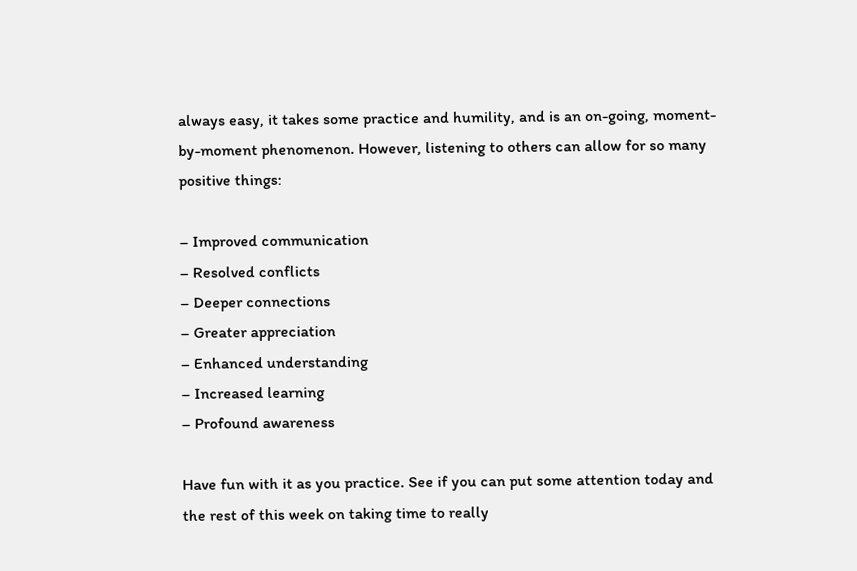always easy, it takes some practice and humility, and is an on-going, moment-by-moment phenomenon. However, listening to others can allow for so many positive things:

– Improved communication
– Resolved conflicts
– Deeper connections
– Greater appreciation
– Enhanced understanding
– Increased learning
– Profound awareness

Have fun with it as you practice. See if you can put some attention today and the rest of this week on taking time to really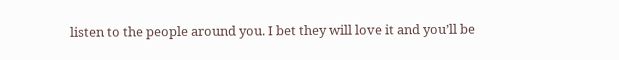listen to the people around you. I bet they will love it and you’ll be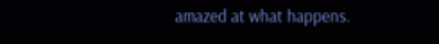amazed at what happens.